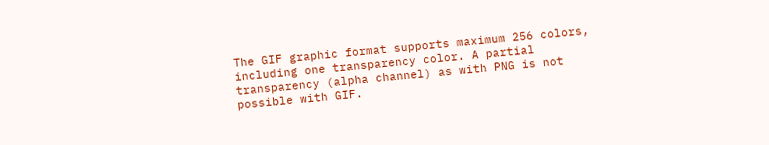The GIF graphic format supports maximum 256 colors, including one transparency color. A partial transparency (alpha channel) as with PNG is not possible with GIF.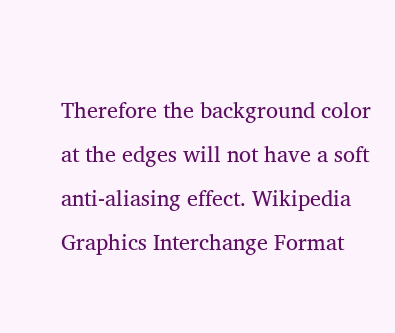Therefore the background color at the edges will not have a soft anti-aliasing effect. Wikipedia Graphics Interchange Format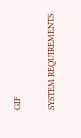GIF

SYSTEM REQUIREMENTS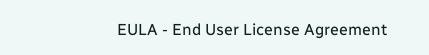EULA - End User License Agreement